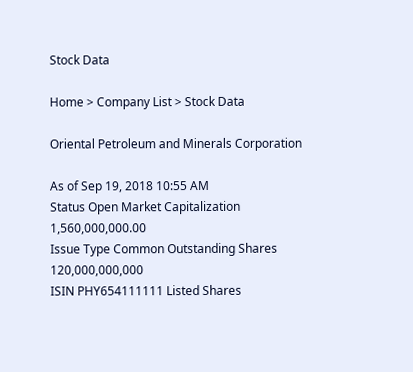Stock Data

Home > Company List > Stock Data

Oriental Petroleum and Minerals Corporation

As of Sep 19, 2018 10:55 AM
Status Open Market Capitalization 1,560,000,000.00
Issue Type Common Outstanding Shares 120,000,000,000
ISIN PHY654111111 Listed Shares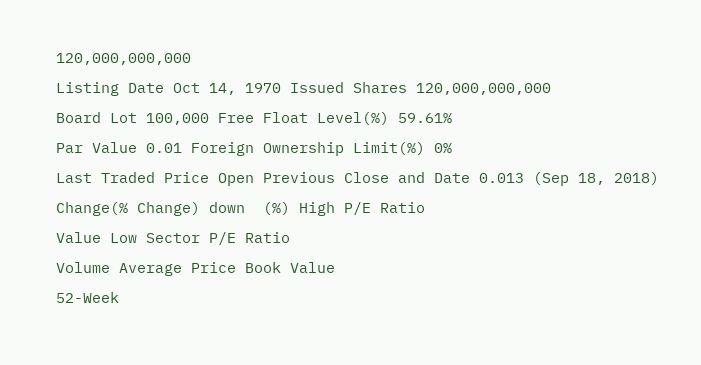120,000,000,000
Listing Date Oct 14, 1970 Issued Shares 120,000,000,000
Board Lot 100,000 Free Float Level(%) 59.61%
Par Value 0.01 Foreign Ownership Limit(%) 0%
Last Traded Price Open Previous Close and Date 0.013 (Sep 18, 2018)
Change(% Change) down  (%) High P/E Ratio
Value Low Sector P/E Ratio
Volume Average Price Book Value
52-Week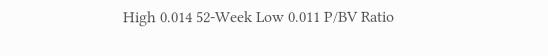High 0.014 52-Week Low 0.011 P/BV Ratio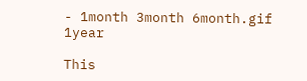- 1month 3month 6month.gif 1year

This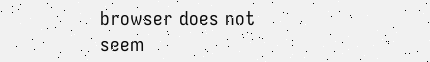browser does not seem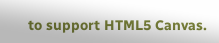to support HTML5 Canvas.